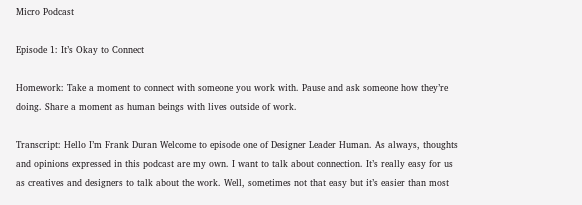Micro Podcast

Episode 1: It’s Okay to Connect

Homework: Take a moment to connect with someone you work with. Pause and ask someone how they’re doing. Share a moment as human beings with lives outside of work.

Transcript: Hello I’m Frank Duran Welcome to episode one of Designer Leader Human. As always, thoughts and opinions expressed in this podcast are my own. I want to talk about connection. It’s really easy for us as creatives and designers to talk about the work. Well, sometimes not that easy but it’s easier than most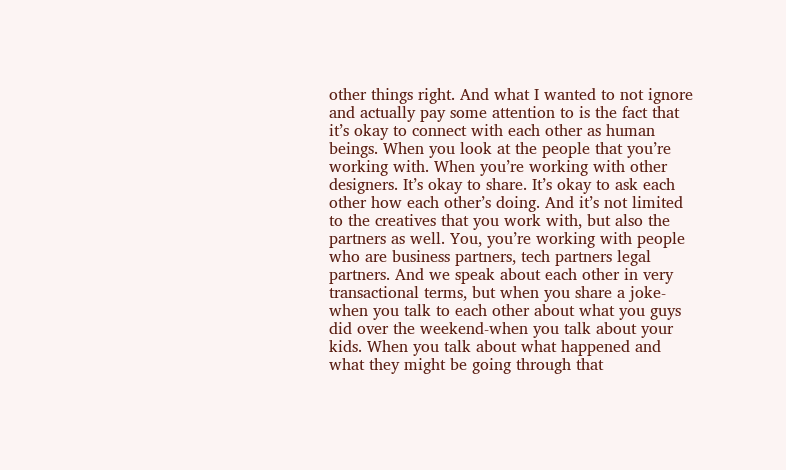other things right. And what I wanted to not ignore and actually pay some attention to is the fact that it’s okay to connect with each other as human beings. When you look at the people that you’re working with. When you’re working with other designers. It’s okay to share. It’s okay to ask each other how each other’s doing. And it’s not limited to the creatives that you work with, but also the partners as well. You, you’re working with people who are business partners, tech partners legal partners. And we speak about each other in very transactional terms, but when you share a joke-when you talk to each other about what you guys did over the weekend-when you talk about your kids. When you talk about what happened and what they might be going through that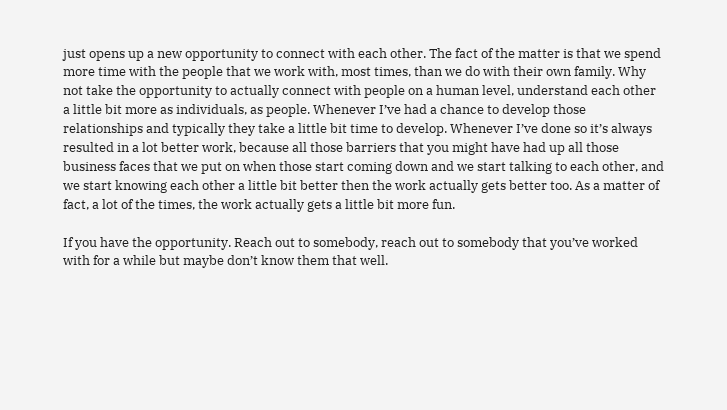just opens up a new opportunity to connect with each other. The fact of the matter is that we spend more time with the people that we work with, most times, than we do with their own family. Why not take the opportunity to actually connect with people on a human level, understand each other a little bit more as individuals, as people. Whenever I’ve had a chance to develop those relationships and typically they take a little bit time to develop. Whenever I’ve done so it’s always resulted in a lot better work, because all those barriers that you might have had up all those business faces that we put on when those start coming down and we start talking to each other, and we start knowing each other a little bit better then the work actually gets better too. As a matter of fact, a lot of the times, the work actually gets a little bit more fun.

If you have the opportunity. Reach out to somebody, reach out to somebody that you’ve worked with for a while but maybe don’t know them that well.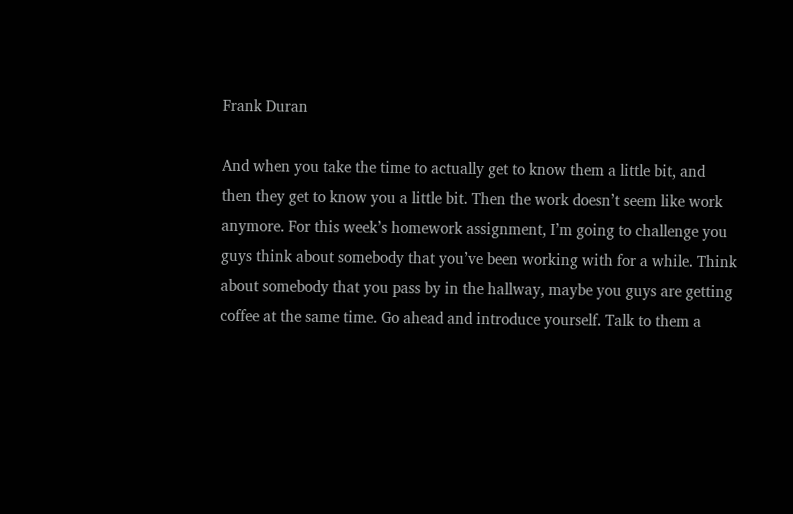Frank Duran

And when you take the time to actually get to know them a little bit, and then they get to know you a little bit. Then the work doesn’t seem like work anymore. For this week’s homework assignment, I’m going to challenge you guys think about somebody that you’ve been working with for a while. Think about somebody that you pass by in the hallway, maybe you guys are getting coffee at the same time. Go ahead and introduce yourself. Talk to them a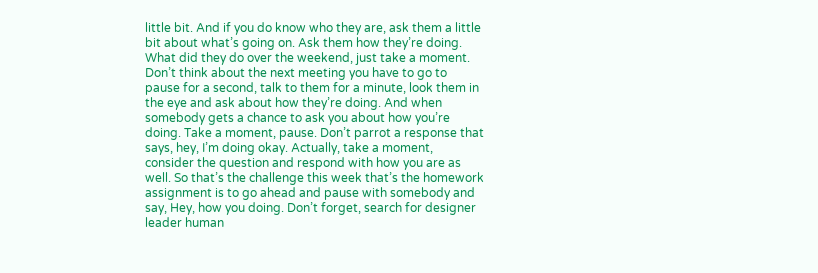little bit. And if you do know who they are, ask them a little bit about what’s going on. Ask them how they’re doing. What did they do over the weekend, just take a moment. Don’t think about the next meeting you have to go to pause for a second, talk to them for a minute, look them in the eye and ask about how they’re doing. And when somebody gets a chance to ask you about how you’re doing. Take a moment, pause. Don’t parrot a response that says, hey, I’m doing okay. Actually, take a moment, consider the question and respond with how you are as well. So that’s the challenge this week that’s the homework assignment is to go ahead and pause with somebody and say, Hey, how you doing. Don’t forget, search for designer leader human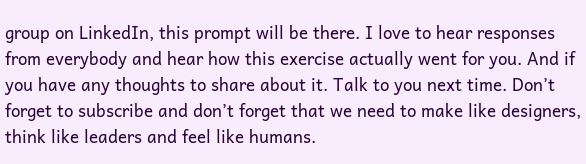group on LinkedIn, this prompt will be there. I love to hear responses from everybody and hear how this exercise actually went for you. And if you have any thoughts to share about it. Talk to you next time. Don’t forget to subscribe and don’t forget that we need to make like designers, think like leaders and feel like humans.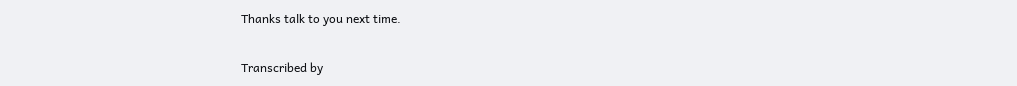Thanks talk to you next time.

Transcribed by